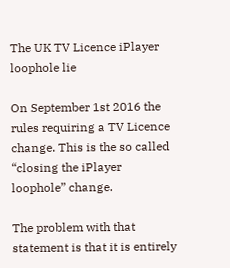The UK TV Licence iPlayer loophole lie

On September 1st 2016 the rules requiring a TV Licence change. This is the so called “closing the iPlayer loophole” change.

The problem with that statement is that it is entirely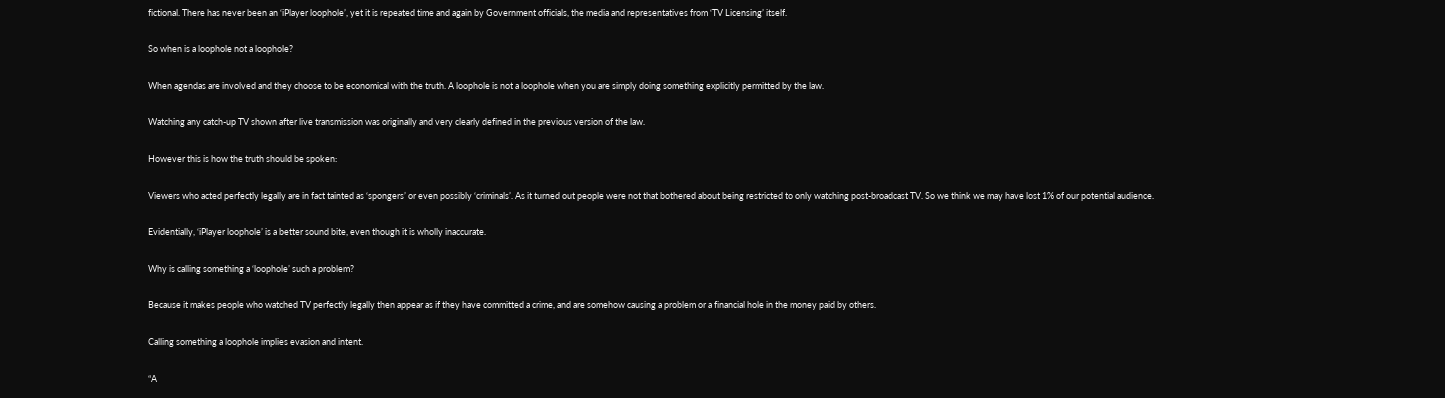fictional. There has never been an ‘iPlayer loophole’, yet it is repeated time and again by Government officials, the media and representatives from ‘TV Licensing’ itself.

So when is a loophole not a loophole?

When agendas are involved and they choose to be economical with the truth. A loophole is not a loophole when you are simply doing something explicitly permitted by the law.

Watching any catch-up TV shown after live transmission was originally and very clearly defined in the previous version of the law.

However this is how the truth should be spoken:

Viewers who acted perfectly legally are in fact tainted as ‘spongers’ or even possibly ‘criminals’. As it turned out people were not that bothered about being restricted to only watching post-broadcast TV. So we think we may have lost 1% of our potential audience.

Evidentially, ‘iPlayer loophole’ is a better sound bite, even though it is wholly inaccurate.

Why is calling something a ‘loophole’ such a problem?

Because it makes people who watched TV perfectly legally then appear as if they have committed a crime, and are somehow causing a problem or a financial hole in the money paid by others.

Calling something a loophole implies evasion and intent.

“A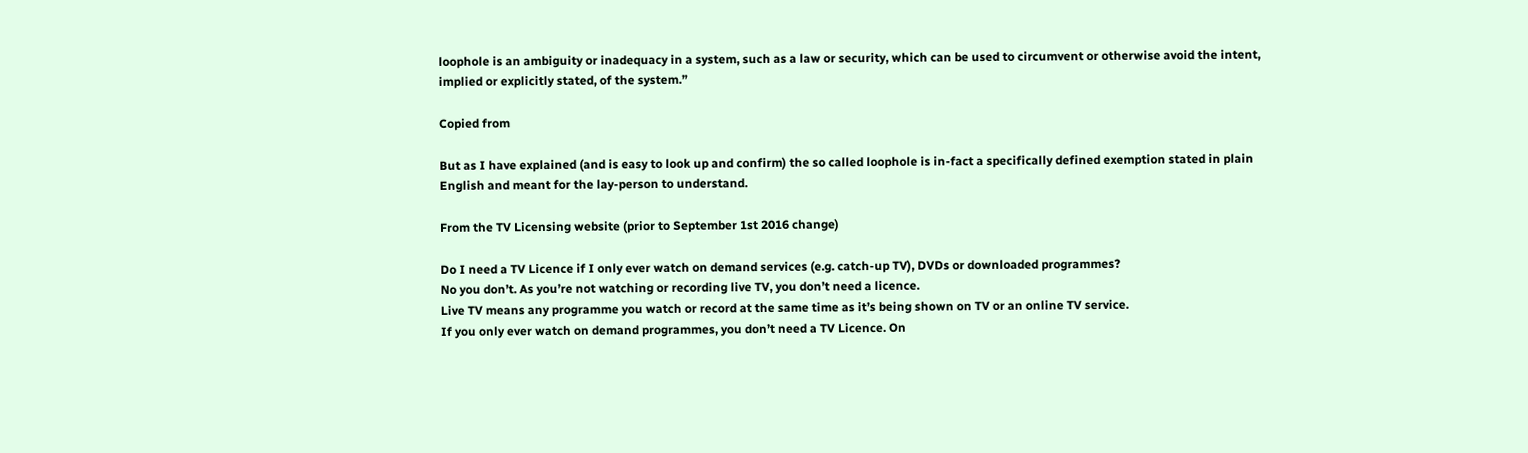loophole is an ambiguity or inadequacy in a system, such as a law or security, which can be used to circumvent or otherwise avoid the intent, implied or explicitly stated, of the system.”

Copied from

But as I have explained (and is easy to look up and confirm) the so called loophole is in-fact a specifically defined exemption stated in plain English and meant for the lay-person to understand.

From the TV Licensing website (prior to September 1st 2016 change)

Do I need a TV Licence if I only ever watch on demand services (e.g. catch-up TV), DVDs or downloaded programmes?
No you don’t. As you’re not watching or recording live TV, you don’t need a licence.
Live TV means any programme you watch or record at the same time as it’s being shown on TV or an online TV service.
If you only ever watch on demand programmes, you don’t need a TV Licence. On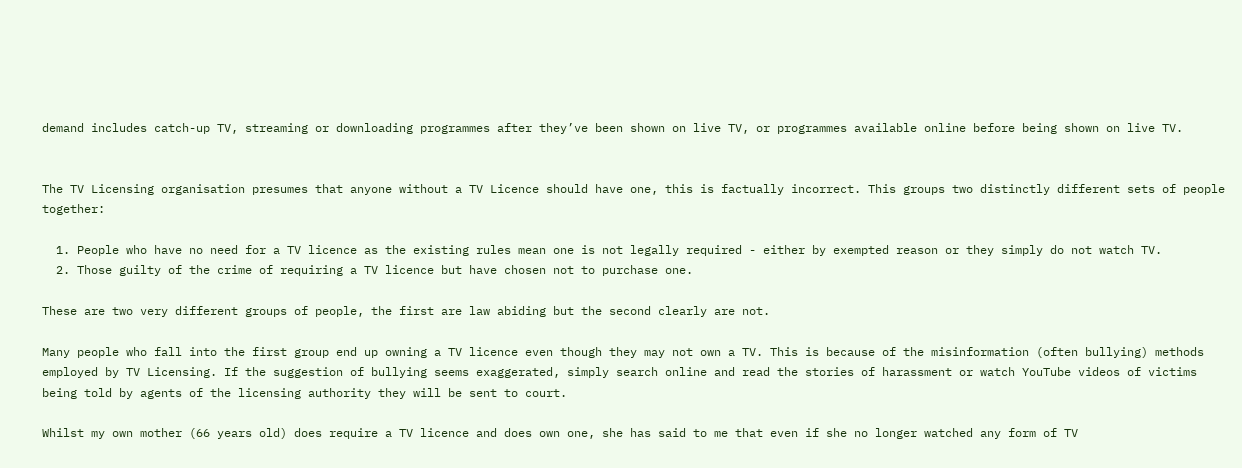demand includes catch-up TV, streaming or downloading programmes after they’ve been shown on live TV, or programmes available online before being shown on live TV.


The TV Licensing organisation presumes that anyone without a TV Licence should have one, this is factually incorrect. This groups two distinctly different sets of people together:

  1. People who have no need for a TV licence as the existing rules mean one is not legally required - either by exempted reason or they simply do not watch TV.
  2. Those guilty of the crime of requiring a TV licence but have chosen not to purchase one.

These are two very different groups of people, the first are law abiding but the second clearly are not.

Many people who fall into the first group end up owning a TV licence even though they may not own a TV. This is because of the misinformation (often bullying) methods employed by TV Licensing. If the suggestion of bullying seems exaggerated, simply search online and read the stories of harassment or watch YouTube videos of victims being told by agents of the licensing authority they will be sent to court.

Whilst my own mother (66 years old) does require a TV licence and does own one, she has said to me that even if she no longer watched any form of TV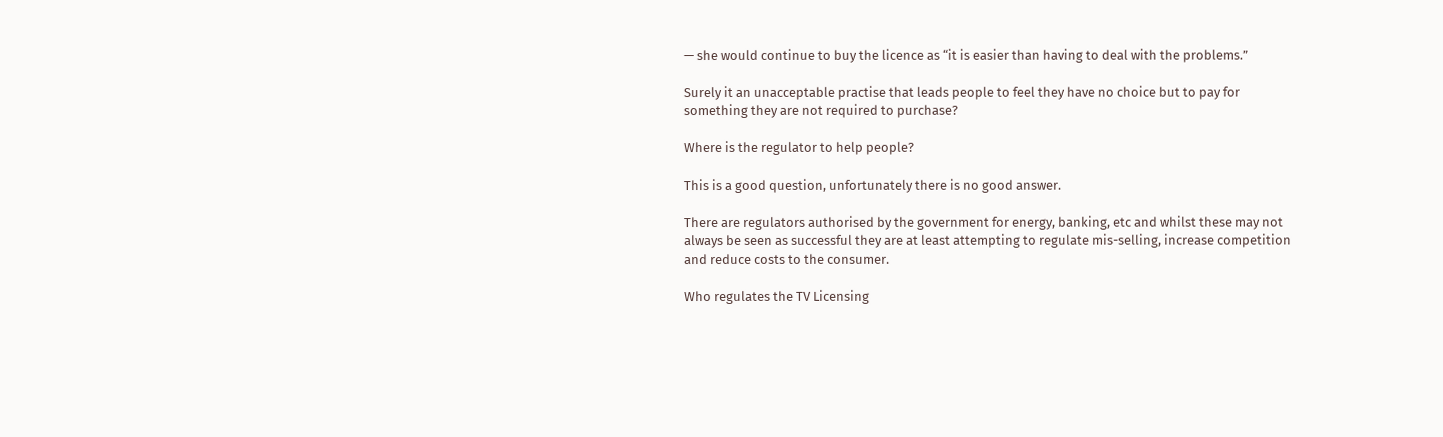— she would continue to buy the licence as “it is easier than having to deal with the problems.”

Surely it an unacceptable practise that leads people to feel they have no choice but to pay for something they are not required to purchase?

Where is the regulator to help people?

This is a good question, unfortunately there is no good answer.

There are regulators authorised by the government for energy, banking, etc and whilst these may not always be seen as successful they are at least attempting to regulate mis-selling, increase competition and reduce costs to the consumer.

Who regulates the TV Licensing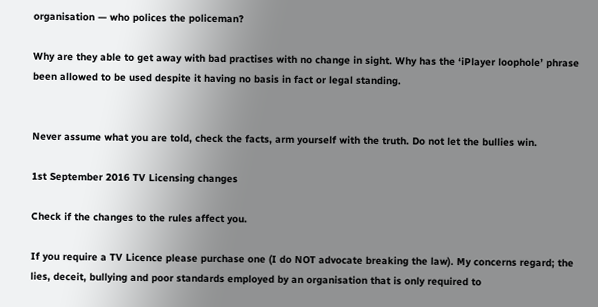organisation — who polices the policeman?

Why are they able to get away with bad practises with no change in sight. Why has the ‘iPlayer loophole’ phrase been allowed to be used despite it having no basis in fact or legal standing.


Never assume what you are told, check the facts, arm yourself with the truth. Do not let the bullies win.

1st September 2016 TV Licensing changes

Check if the changes to the rules affect you.

If you require a TV Licence please purchase one (I do NOT advocate breaking the law). My concerns regard; the lies, deceit, bullying and poor standards employed by an organisation that is only required to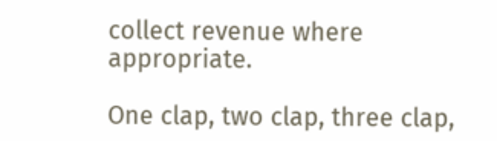collect revenue where appropriate.

One clap, two clap, three clap,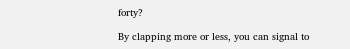forty?

By clapping more or less, you can signal to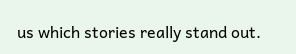us which stories really stand out.